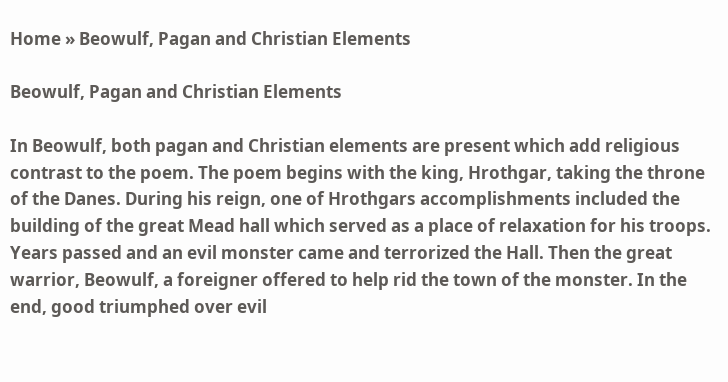Home » Beowulf, Pagan and Christian Elements

Beowulf, Pagan and Christian Elements

In Beowulf, both pagan and Christian elements are present which add religious contrast to the poem. The poem begins with the king, Hrothgar, taking the throne of the Danes. During his reign, one of Hrothgars accomplishments included the building of the great Mead hall which served as a place of relaxation for his troops. Years passed and an evil monster came and terrorized the Hall. Then the great warrior, Beowulf, a foreigner offered to help rid the town of the monster. In the end, good triumphed over evil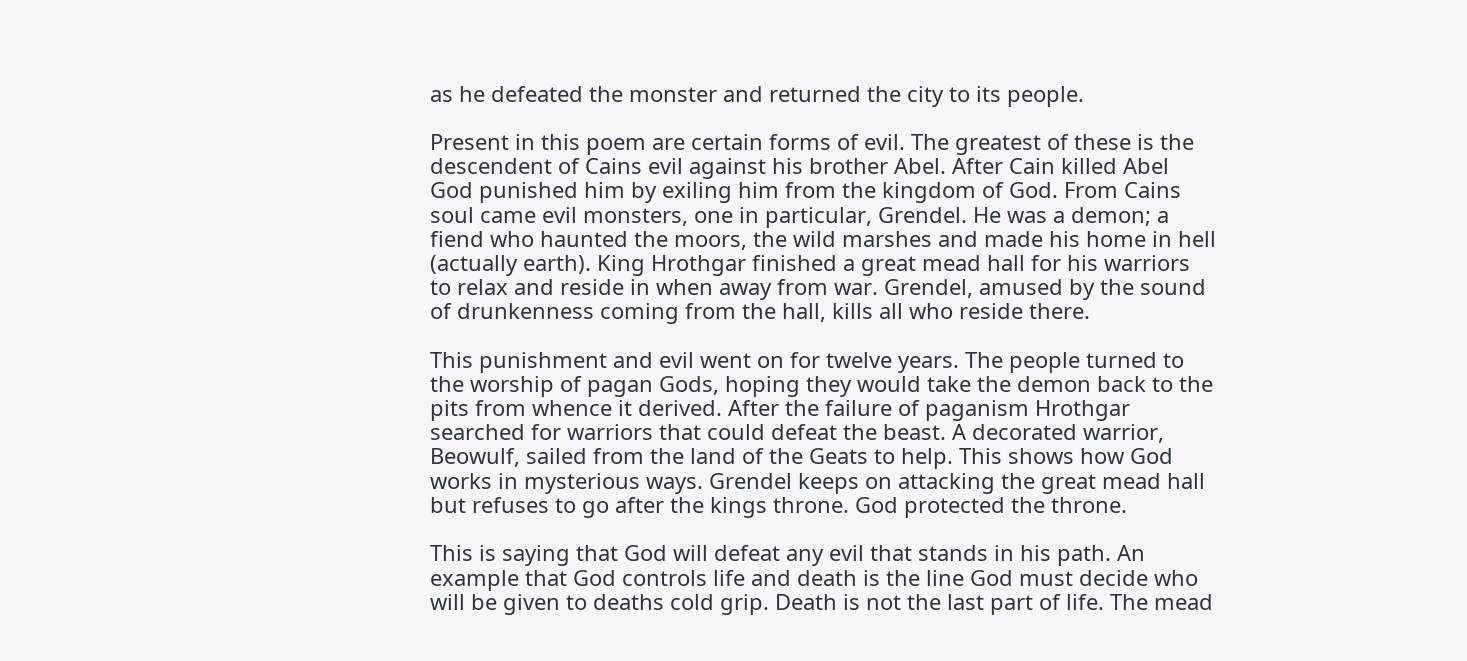as he defeated the monster and returned the city to its people.

Present in this poem are certain forms of evil. The greatest of these is the descendent of Cains evil against his brother Abel. After Cain killed Abel God punished him by exiling him from the kingdom of God. From Cains soul came evil monsters, one in particular, Grendel. He was a demon; a fiend who haunted the moors, the wild marshes and made his home in hell (actually earth). King Hrothgar finished a great mead hall for his warriors to relax and reside in when away from war. Grendel, amused by the sound of drunkenness coming from the hall, kills all who reside there.

This punishment and evil went on for twelve years. The people turned to the worship of pagan Gods, hoping they would take the demon back to the pits from whence it derived. After the failure of paganism Hrothgar searched for warriors that could defeat the beast. A decorated warrior, Beowulf, sailed from the land of the Geats to help. This shows how God works in mysterious ways. Grendel keeps on attacking the great mead hall but refuses to go after the kings throne. God protected the throne.

This is saying that God will defeat any evil that stands in his path. An example that God controls life and death is the line God must decide who will be given to deaths cold grip. Death is not the last part of life. The mead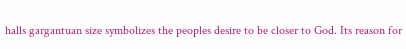halls gargantuan size symbolizes the peoples desire to be closer to God. Its reason for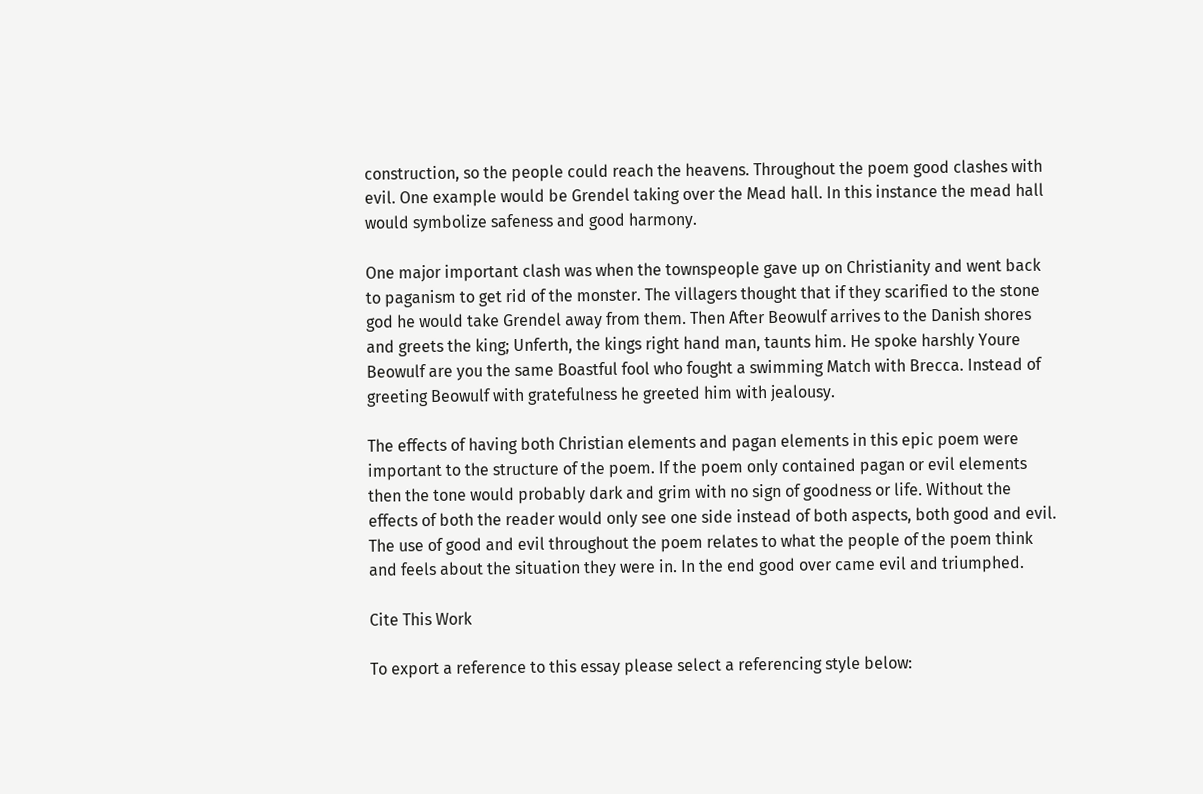construction, so the people could reach the heavens. Throughout the poem good clashes with evil. One example would be Grendel taking over the Mead hall. In this instance the mead hall would symbolize safeness and good harmony.

One major important clash was when the townspeople gave up on Christianity and went back to paganism to get rid of the monster. The villagers thought that if they scarified to the stone god he would take Grendel away from them. Then After Beowulf arrives to the Danish shores and greets the king; Unferth, the kings right hand man, taunts him. He spoke harshly Youre Beowulf are you the same Boastful fool who fought a swimming Match with Brecca. Instead of greeting Beowulf with gratefulness he greeted him with jealousy.

The effects of having both Christian elements and pagan elements in this epic poem were important to the structure of the poem. If the poem only contained pagan or evil elements then the tone would probably dark and grim with no sign of goodness or life. Without the effects of both the reader would only see one side instead of both aspects, both good and evil. The use of good and evil throughout the poem relates to what the people of the poem think and feels about the situation they were in. In the end good over came evil and triumphed.

Cite This Work

To export a reference to this essay please select a referencing style below: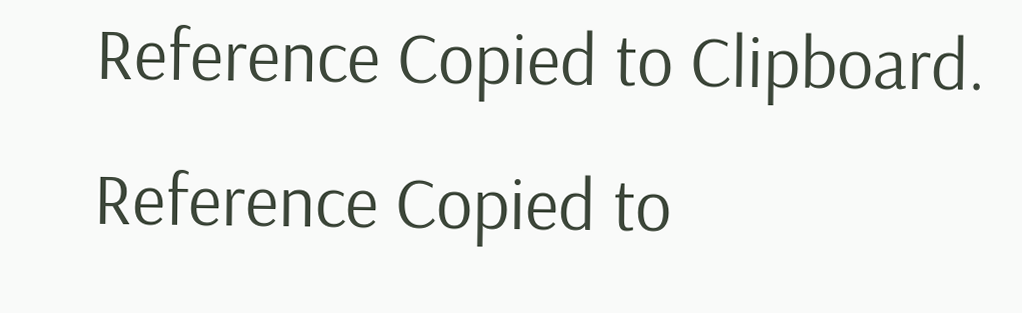Reference Copied to Clipboard.
Reference Copied to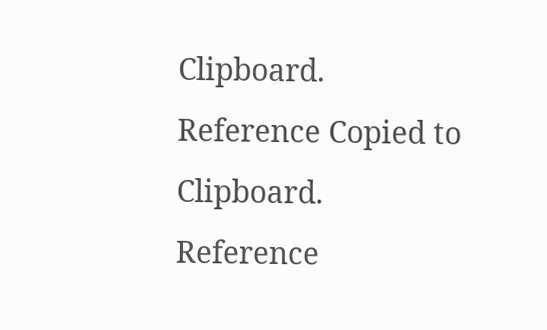Clipboard.
Reference Copied to Clipboard.
Reference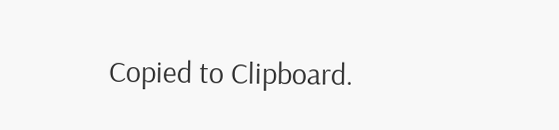Copied to Clipboard.